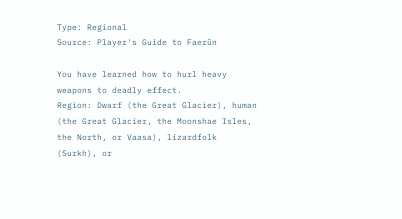Type: Regional
Source: Player's Guide to Faerûn

You have learned how to hurl heavy weapons to deadly effect.
Region: Dwarf (the Great Glacier), human (the Great Glacier, the Moonshae Isles, the North, or Vaasa), lizardfolk (Surkh), or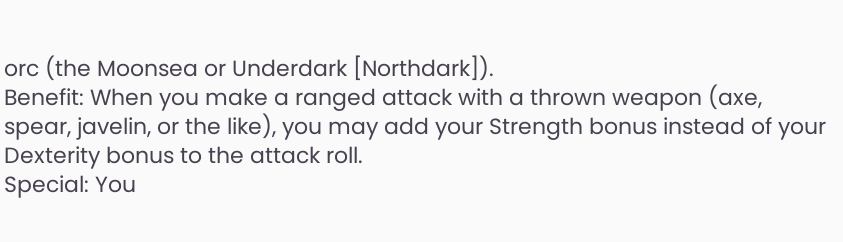orc (the Moonsea or Underdark [Northdark]).
Benefit: When you make a ranged attack with a thrown weapon (axe, spear, javelin, or the like), you may add your Strength bonus instead of your Dexterity bonus to the attack roll.
Special: You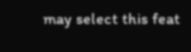may select this feat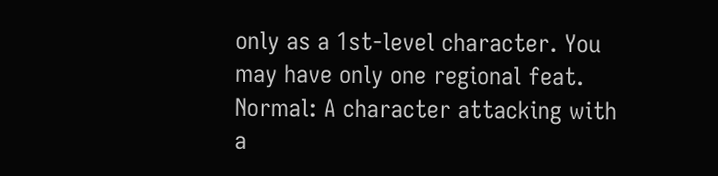only as a 1st-level character. You may have only one regional feat.
Normal: A character attacking with a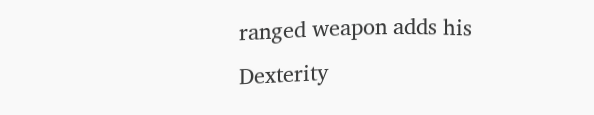ranged weapon adds his Dexterity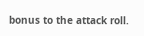bonus to the attack roll.